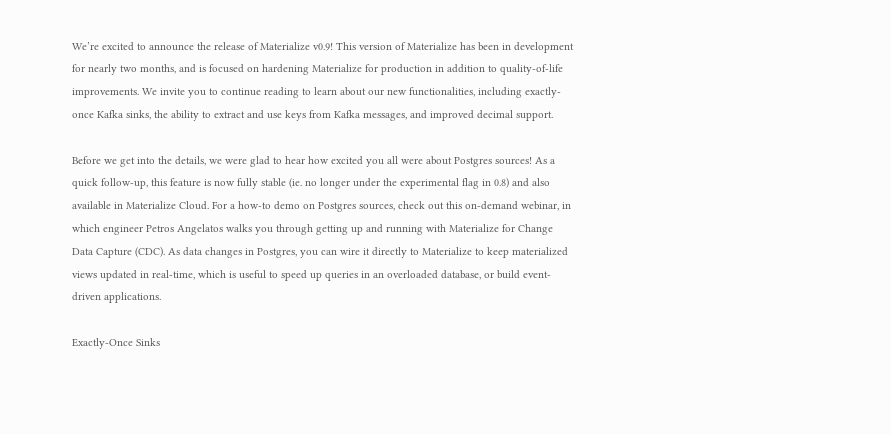We’re excited to announce the release of Materialize v0.9! This version of Materialize has been in development for nearly two months, and is focused on hardening Materialize for production in addition to quality-of-life improvements. We invite you to continue reading to learn about our new functionalities, including exactly-once Kafka sinks, the ability to extract and use keys from Kafka messages, and improved decimal support.

Before we get into the details, we were glad to hear how excited you all were about Postgres sources! As a quick follow-up, this feature is now fully stable (ie. no longer under the experimental flag in 0.8) and also available in Materialize Cloud. For a how-to demo on Postgres sources, check out this on-demand webinar, in which engineer Petros Angelatos walks you through getting up and running with Materialize for Change Data Capture (CDC). As data changes in Postgres, you can wire it directly to Materialize to keep materialized views updated in real-time, which is useful to speed up queries in an overloaded database, or build event-driven applications.

Exactly-Once Sinks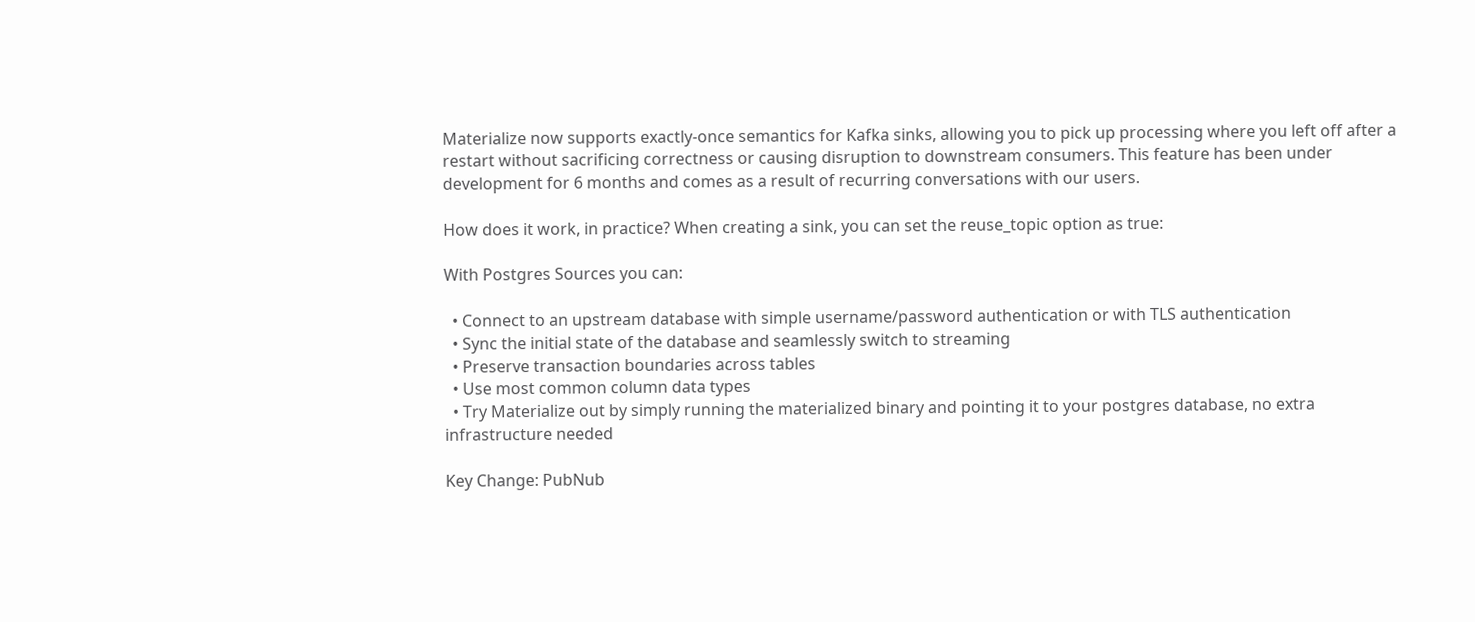Materialize now supports exactly-once semantics for Kafka sinks, allowing you to pick up processing where you left off after a restart without sacrificing correctness or causing disruption to downstream consumers. This feature has been under development for 6 months and comes as a result of recurring conversations with our users.

How does it work, in practice? When creating a sink, you can set the reuse_topic option as true:

With Postgres Sources you can:

  • Connect to an upstream database with simple username/password authentication or with TLS authentication
  • Sync the initial state of the database and seamlessly switch to streaming
  • Preserve transaction boundaries across tables
  • Use most common column data types
  • Try Materialize out by simply running the materialized binary and pointing it to your postgres database, no extra infrastructure needed

Key Change: PubNub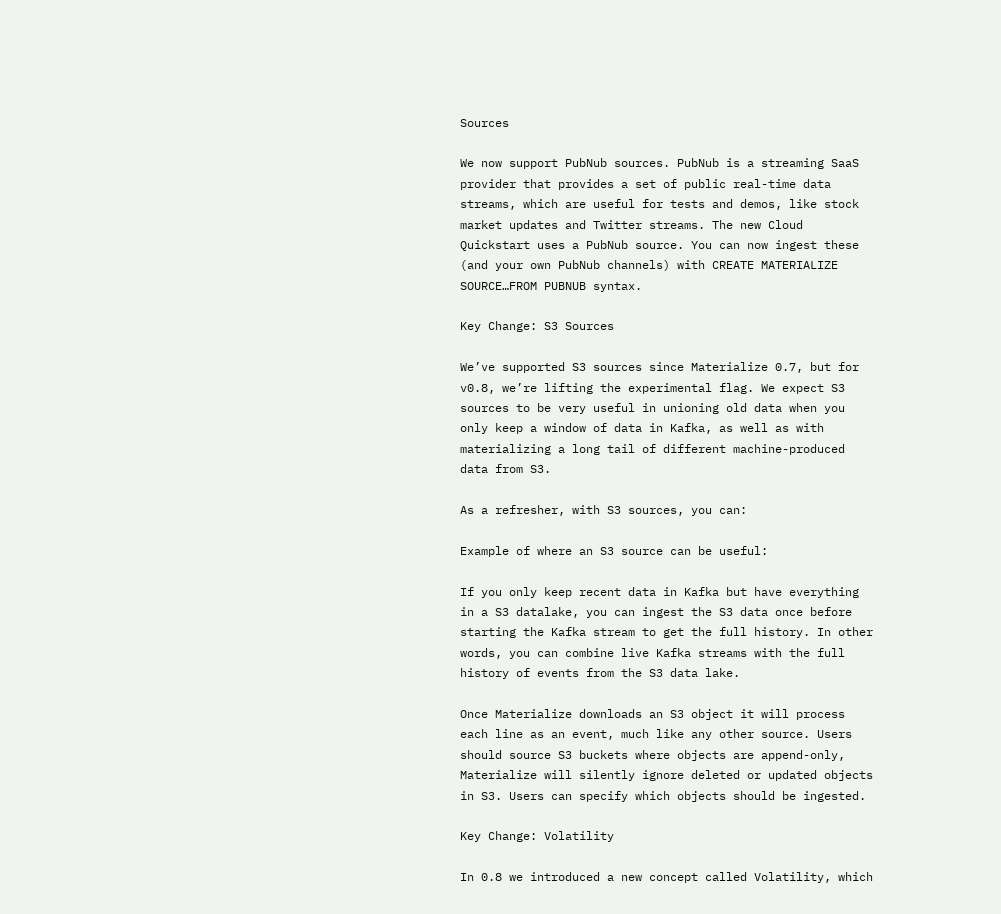Sources

We now support PubNub sources. PubNub is a streaming SaaS provider that provides a set of public real-time data streams, which are useful for tests and demos, like stock market updates and Twitter streams. The new Cloud Quickstart uses a PubNub source. You can now ingest these (and your own PubNub channels) with CREATE MATERIALIZE SOURCE…FROM PUBNUB syntax.

Key Change: S3 Sources

We’ve supported S3 sources since Materialize 0.7, but for v0.8, we’re lifting the experimental flag. We expect S3 sources to be very useful in unioning old data when you only keep a window of data in Kafka, as well as with materializing a long tail of different machine-produced data from S3.

As a refresher, with S3 sources, you can:

Example of where an S3 source can be useful:

If you only keep recent data in Kafka but have everything in a S3 datalake, you can ingest the S3 data once before starting the Kafka stream to get the full history. In other words, you can combine live Kafka streams with the full history of events from the S3 data lake.

Once Materialize downloads an S3 object it will process each line as an event, much like any other source. Users should source S3 buckets where objects are append-only, Materialize will silently ignore deleted or updated objects in S3. Users can specify which objects should be ingested.

Key Change: Volatility

In 0.8 we introduced a new concept called Volatility, which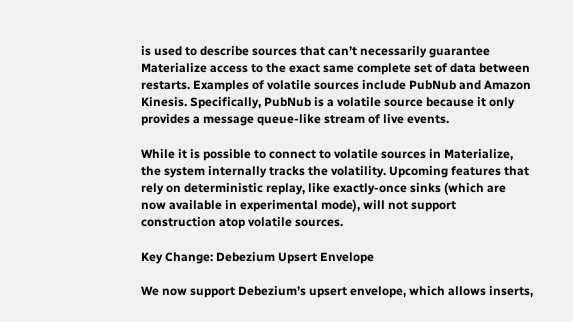is used to describe sources that can’t necessarily guarantee Materialize access to the exact same complete set of data between restarts. Examples of volatile sources include PubNub and Amazon Kinesis. Specifically, PubNub is a volatile source because it only provides a message queue-like stream of live events.

While it is possible to connect to volatile sources in Materialize, the system internally tracks the volatility. Upcoming features that rely on deterministic replay, like exactly-once sinks (which are now available in experimental mode), will not support construction atop volatile sources.

Key Change: Debezium Upsert Envelope

We now support Debezium’s upsert envelope, which allows inserts,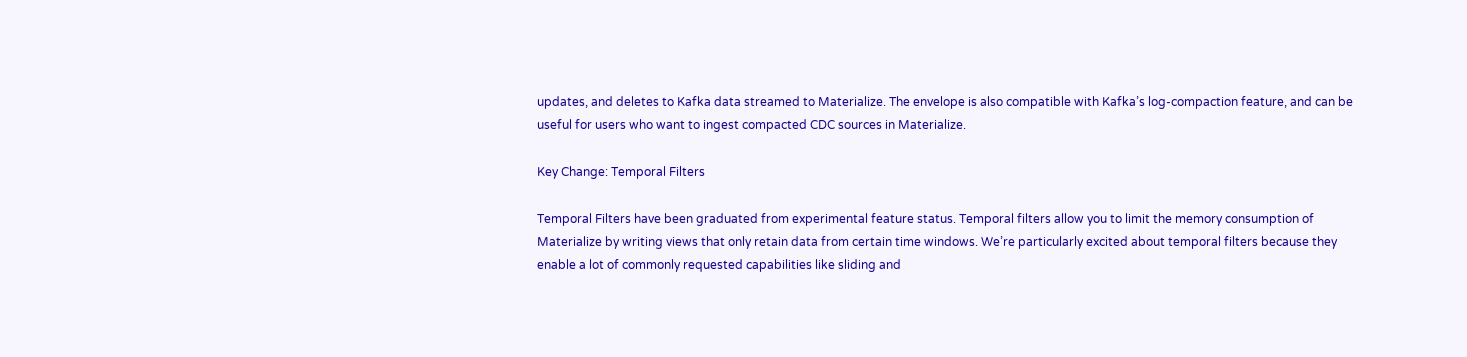updates, and deletes to Kafka data streamed to Materialize. The envelope is also compatible with Kafka’s log-compaction feature, and can be useful for users who want to ingest compacted CDC sources in Materialize.

Key Change: Temporal Filters

Temporal Filters have been graduated from experimental feature status. Temporal filters allow you to limit the memory consumption of Materialize by writing views that only retain data from certain time windows. We’re particularly excited about temporal filters because they enable a lot of commonly requested capabilities like sliding and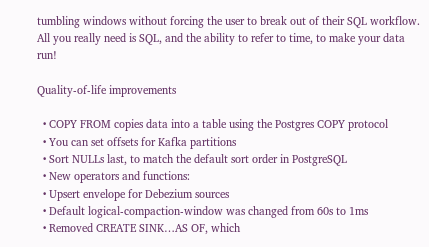tumbling windows without forcing the user to break out of their SQL workflow. All you really need is SQL, and the ability to refer to time, to make your data run!

Quality-of-life improvements

  • COPY FROM copies data into a table using the Postgres COPY protocol
  • You can set offsets for Kafka partitions
  • Sort NULLs last, to match the default sort order in PostgreSQL
  • New operators and functions:
  • Upsert envelope for Debezium sources
  • Default logical-compaction-window was changed from 60s to 1ms
  • Removed CREATE SINK…AS OF, which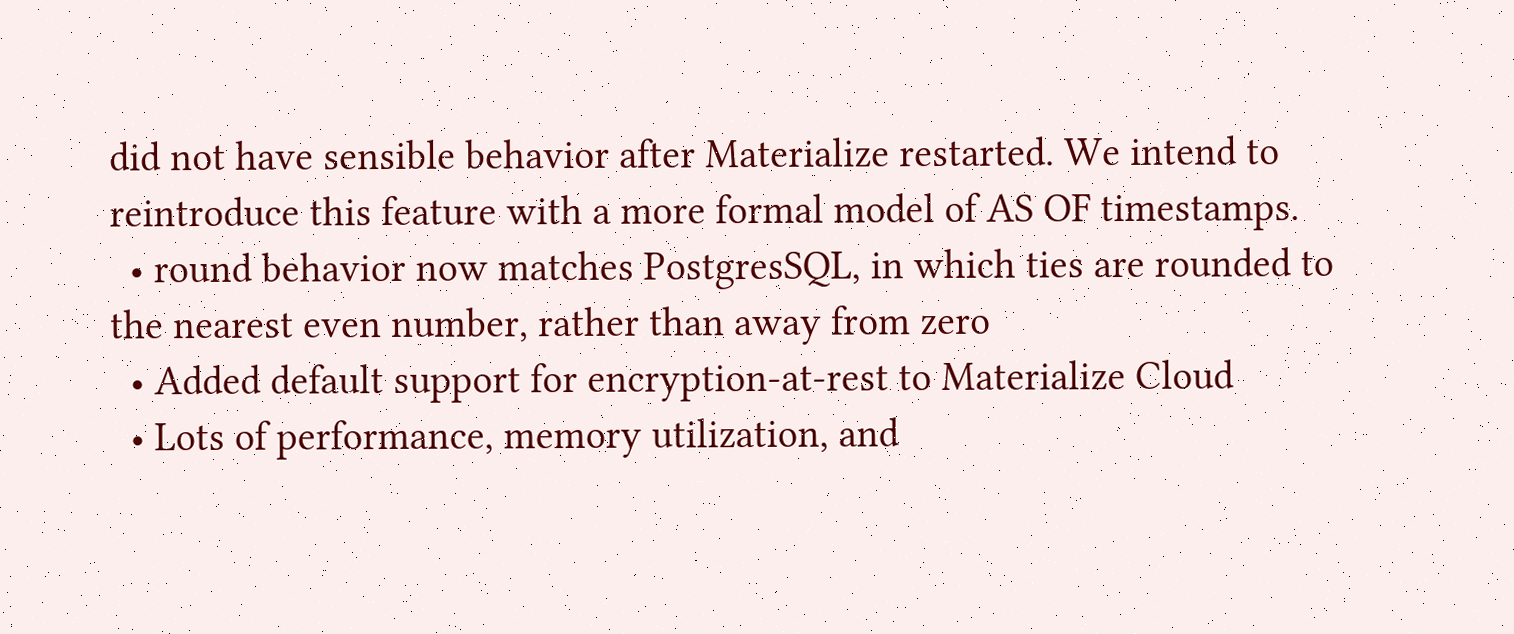did not have sensible behavior after Materialize restarted. We intend to reintroduce this feature with a more formal model of AS OF timestamps.
  • round behavior now matches PostgresSQL, in which ties are rounded to the nearest even number, rather than away from zero
  • Added default support for encryption-at-rest to Materialize Cloud
  • Lots of performance, memory utilization, and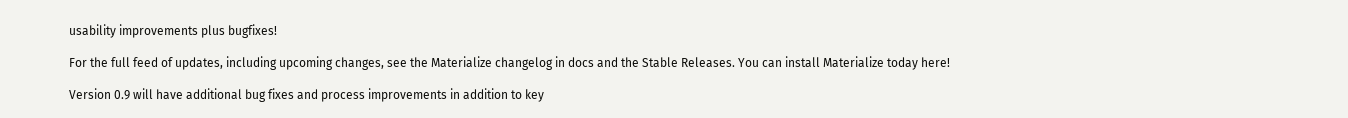usability improvements plus bugfixes!

For the full feed of updates, including upcoming changes, see the Materialize changelog in docs and the Stable Releases. You can install Materialize today here!

Version 0.9 will have additional bug fixes and process improvements in addition to key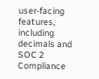user-facing features, including decimals and SOC 2 Compliance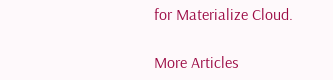for Materialize Cloud.

More Articles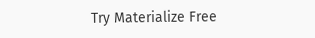Try Materialize Free